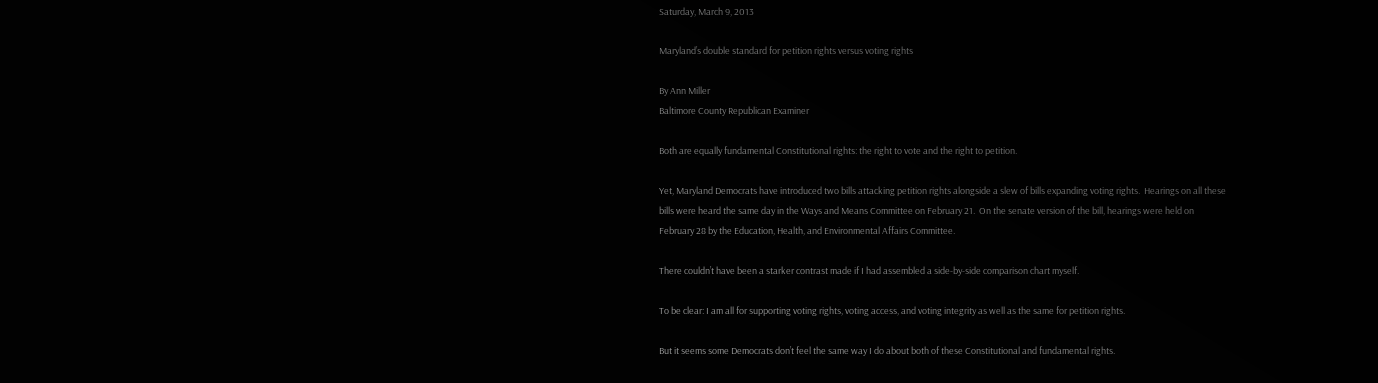Saturday, March 9, 2013

Maryland’s double standard for petition rights versus voting rights

By Ann Miller
Baltimore County Republican Examiner

Both are equally fundamental Constitutional rights: the right to vote and the right to petition.

Yet, Maryland Democrats have introduced two bills attacking petition rights alongside a slew of bills expanding voting rights.  Hearings on all these bills were heard the same day in the Ways and Means Committee on February 21.  On the senate version of the bill, hearings were held on February 28 by the Education, Health, and Environmental Affairs Committee.

There couldn’t have been a starker contrast made if I had assembled a side-by-side comparison chart myself.

To be clear: I am all for supporting voting rights, voting access, and voting integrity as well as the same for petition rights.

But it seems some Democrats don’t feel the same way I do about both of these Constitutional and fundamental rights.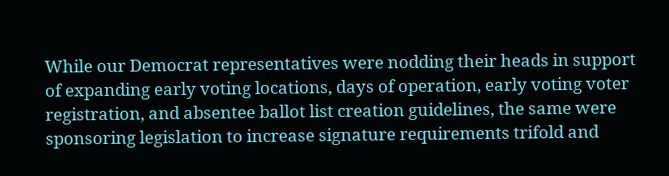While our Democrat representatives were nodding their heads in support of expanding early voting locations, days of operation, early voting voter registration, and absentee ballot list creation guidelines, the same were sponsoring legislation to increase signature requirements trifold and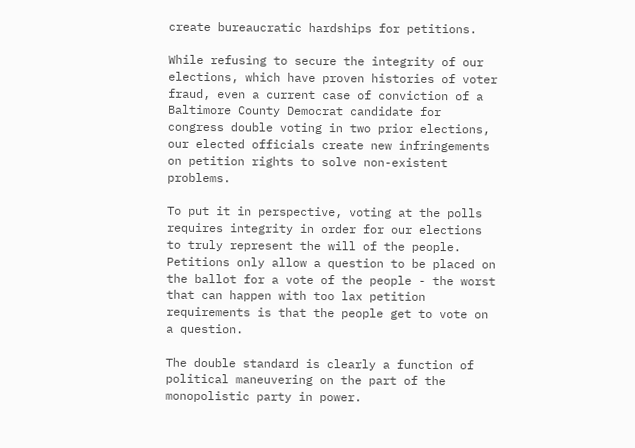create bureaucratic hardships for petitions.

While refusing to secure the integrity of our elections, which have proven histories of voter fraud, even a current case of conviction of a Baltimore County Democrat candidate for congress double voting in two prior elections, our elected officials create new infringements on petition rights to solve non-existent problems.

To put it in perspective, voting at the polls requires integrity in order for our elections to truly represent the will of the people.  Petitions only allow a question to be placed on the ballot for a vote of the people - the worst that can happen with too lax petition requirements is that the people get to vote on a question.

The double standard is clearly a function of political maneuvering on the part of the monopolistic party in power.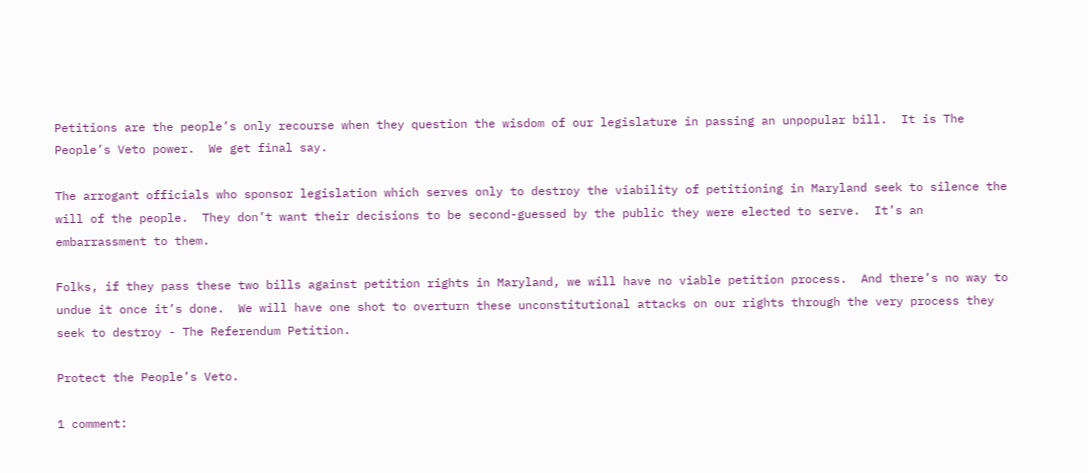Petitions are the people’s only recourse when they question the wisdom of our legislature in passing an unpopular bill.  It is The People’s Veto power.  We get final say.

The arrogant officials who sponsor legislation which serves only to destroy the viability of petitioning in Maryland seek to silence the will of the people.  They don’t want their decisions to be second-guessed by the public they were elected to serve.  It’s an embarrassment to them.

Folks, if they pass these two bills against petition rights in Maryland, we will have no viable petition process.  And there’s no way to undue it once it’s done.  We will have one shot to overturn these unconstitutional attacks on our rights through the very process they seek to destroy - The Referendum Petition.

Protect the People’s Veto.

1 comment: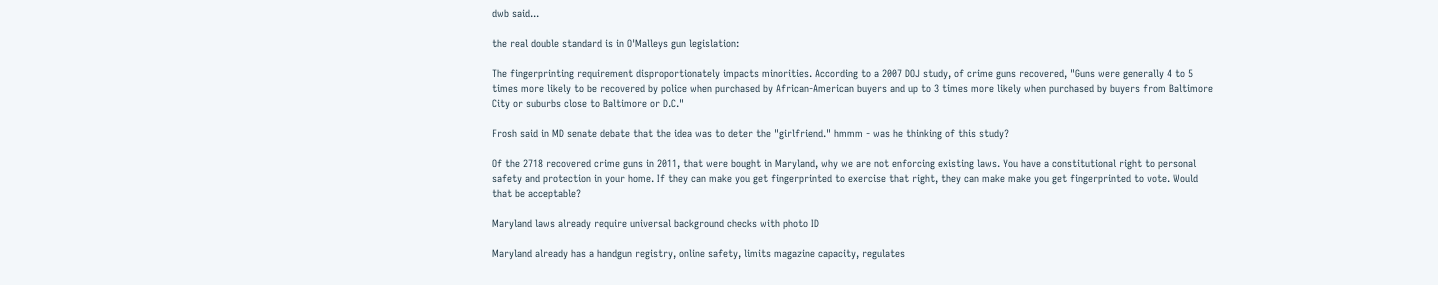dwb said...

the real double standard is in O'Malleys gun legislation:

The fingerprinting requirement disproportionately impacts minorities. According to a 2007 DOJ study, of crime guns recovered, "Guns were generally 4 to 5 times more likely to be recovered by police when purchased by African-American buyers and up to 3 times more likely when purchased by buyers from Baltimore City or suburbs close to Baltimore or D.C."

Frosh said in MD senate debate that the idea was to deter the "girlfriend." hmmm - was he thinking of this study?

Of the 2718 recovered crime guns in 2011, that were bought in Maryland, why we are not enforcing existing laws. You have a constitutional right to personal safety and protection in your home. If they can make you get fingerprinted to exercise that right, they can make make you get fingerprinted to vote. Would that be acceptable?

Maryland laws already require universal background checks with photo ID

Maryland already has a handgun registry, online safety, limits magazine capacity, regulates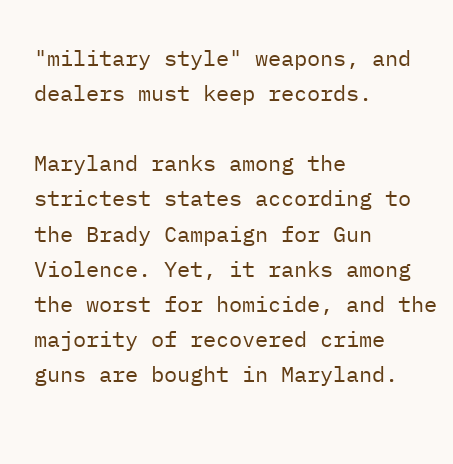"military style" weapons, and dealers must keep records.

Maryland ranks among the strictest states according to the Brady Campaign for Gun Violence. Yet, it ranks among the worst for homicide, and the majority of recovered crime guns are bought in Maryland.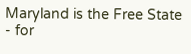Maryland is the Free State - for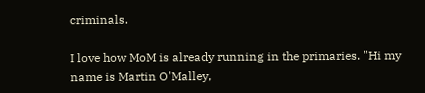criminals.

I love how MoM is already running in the primaries. "Hi my name is Martin O'Malley,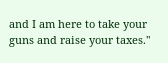and I am here to take your guns and raise your taxes."